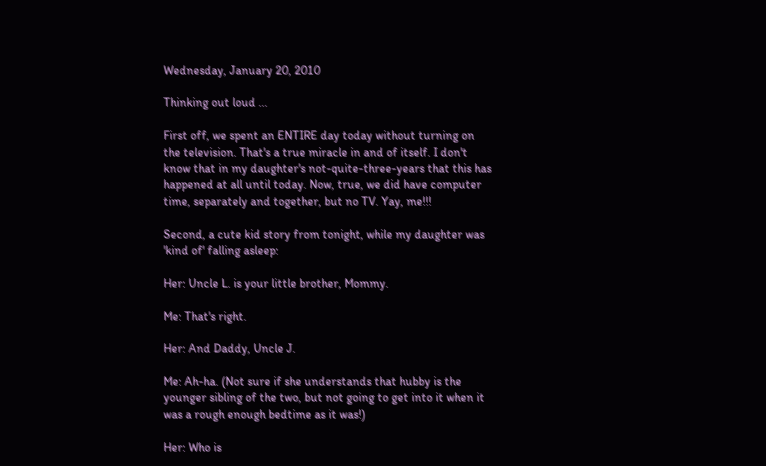Wednesday, January 20, 2010

Thinking out loud ...

First off, we spent an ENTIRE day today without turning on the television. That's a true miracle in and of itself. I don't know that in my daughter's not-quite-three-years that this has happened at all until today. Now, true, we did have computer time, separately and together, but no TV. Yay, me!!!

Second, a cute kid story from tonight, while my daughter was 'kind of' falling asleep:

Her: Uncle L. is your little brother, Mommy.

Me: That's right.

Her: And Daddy, Uncle J.

Me: Ah-ha. (Not sure if she understands that hubby is the younger sibling of the two, but not going to get into it when it was a rough enough bedtime as it was!)

Her: Who is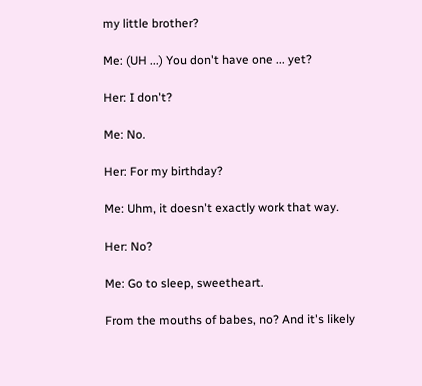my little brother?

Me: (UH ...) You don't have one ... yet?

Her: I don't?

Me: No.

Her: For my birthday?

Me: Uhm, it doesn't exactly work that way.

Her: No?

Me: Go to sleep, sweetheart.

From the mouths of babes, no? And it's likely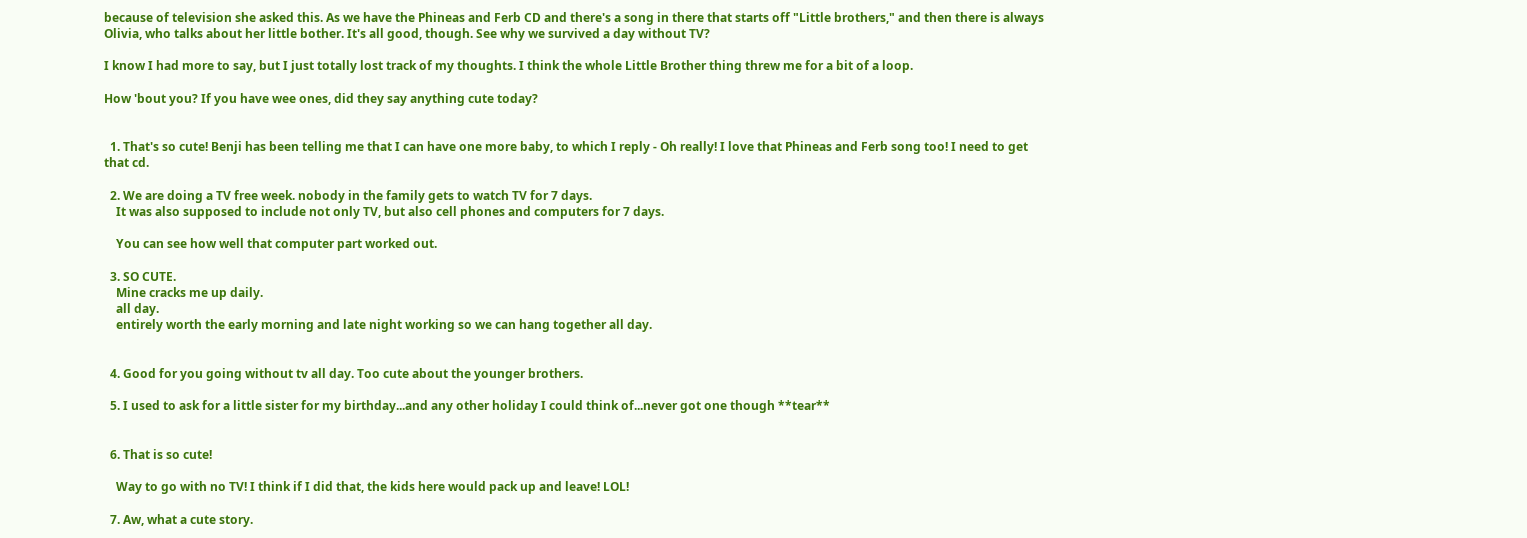because of television she asked this. As we have the Phineas and Ferb CD and there's a song in there that starts off "Little brothers," and then there is always Olivia, who talks about her little bother. It's all good, though. See why we survived a day without TV?

I know I had more to say, but I just totally lost track of my thoughts. I think the whole Little Brother thing threw me for a bit of a loop.

How 'bout you? If you have wee ones, did they say anything cute today?


  1. That's so cute! Benji has been telling me that I can have one more baby, to which I reply - Oh really! I love that Phineas and Ferb song too! I need to get that cd.

  2. We are doing a TV free week. nobody in the family gets to watch TV for 7 days.
    It was also supposed to include not only TV, but also cell phones and computers for 7 days.

    You can see how well that computer part worked out.

  3. SO CUTE.
    Mine cracks me up daily.
    all day.
    entirely worth the early morning and late night working so we can hang together all day.


  4. Good for you going without tv all day. Too cute about the younger brothers.

  5. I used to ask for a little sister for my birthday...and any other holiday I could think of...never got one though **tear**


  6. That is so cute!

    Way to go with no TV! I think if I did that, the kids here would pack up and leave! LOL!

  7. Aw, what a cute story.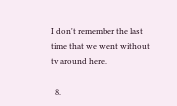I don't remember the last time that we went without tv around here.

  8.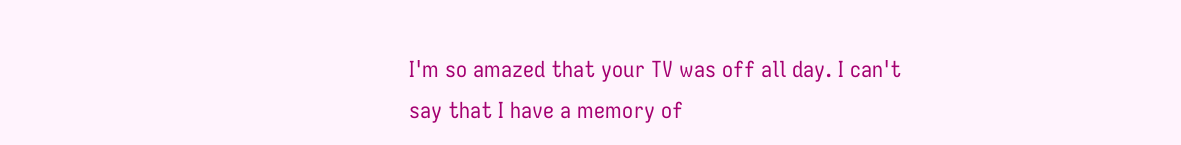I'm so amazed that your TV was off all day. I can't say that I have a memory of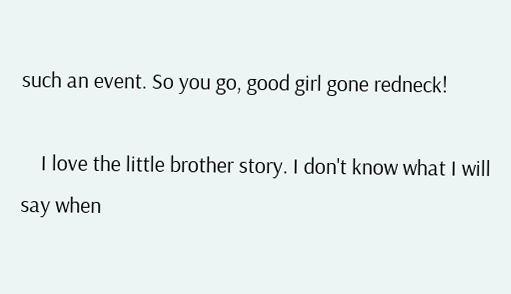such an event. So you go, good girl gone redneck!

    I love the little brother story. I don't know what I will say when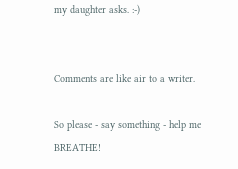my daughter asks. :-)


Comments are like air to a writer.

So please - say something - help me BREATHE!